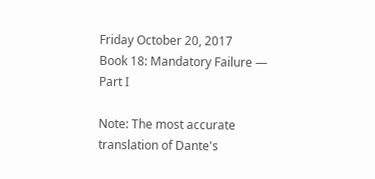Friday October 20, 2017
Book 18: Mandatory Failure — Part I

Note: The most accurate translation of Dante's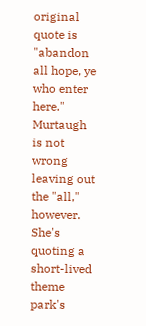original quote is "abandon all hope, ye who enter here." Murtaugh is not wrong leaving out the "all," however. She's quoting a short-lived theme park's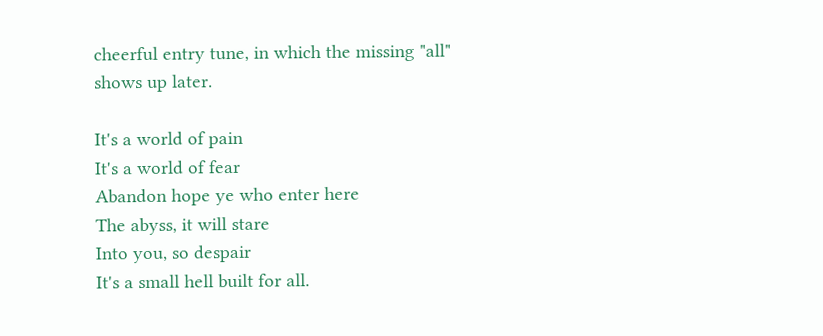cheerful entry tune, in which the missing "all" shows up later.

It's a world of pain
It's a world of fear
Abandon hope ye who enter here
The abyss, it will stare
Into you, so despair
It's a small hell built for all.